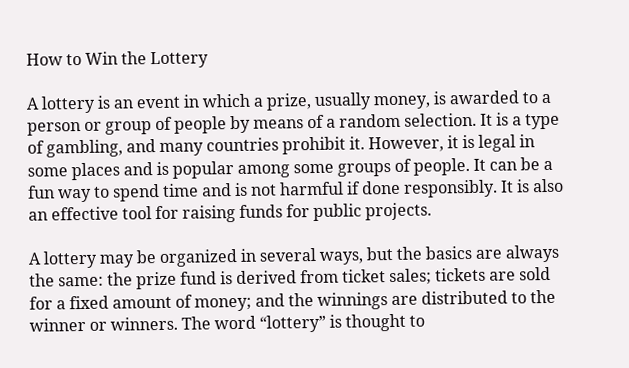How to Win the Lottery

A lottery is an event in which a prize, usually money, is awarded to a person or group of people by means of a random selection. It is a type of gambling, and many countries prohibit it. However, it is legal in some places and is popular among some groups of people. It can be a fun way to spend time and is not harmful if done responsibly. It is also an effective tool for raising funds for public projects.

A lottery may be organized in several ways, but the basics are always the same: the prize fund is derived from ticket sales; tickets are sold for a fixed amount of money; and the winnings are distributed to the winner or winners. The word “lottery” is thought to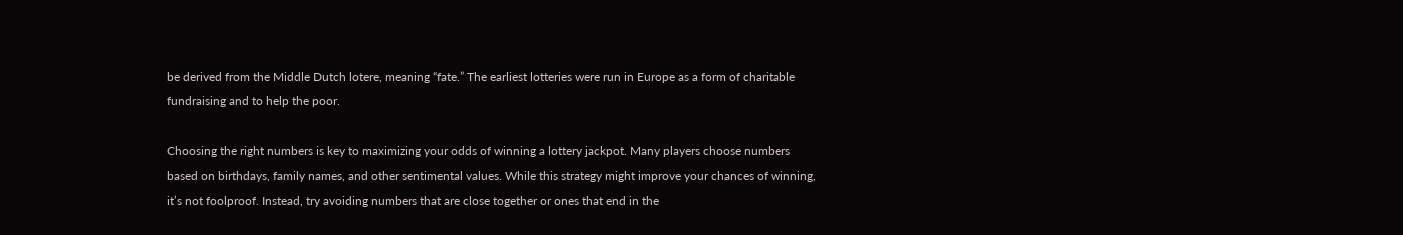be derived from the Middle Dutch lotere, meaning “fate.” The earliest lotteries were run in Europe as a form of charitable fundraising and to help the poor.

Choosing the right numbers is key to maximizing your odds of winning a lottery jackpot. Many players choose numbers based on birthdays, family names, and other sentimental values. While this strategy might improve your chances of winning, it’s not foolproof. Instead, try avoiding numbers that are close together or ones that end in the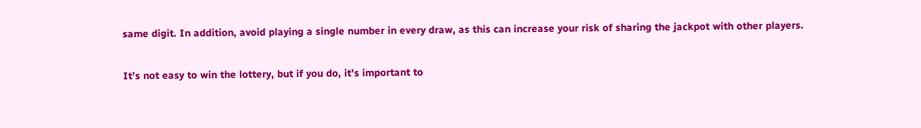same digit. In addition, avoid playing a single number in every draw, as this can increase your risk of sharing the jackpot with other players.

It’s not easy to win the lottery, but if you do, it’s important to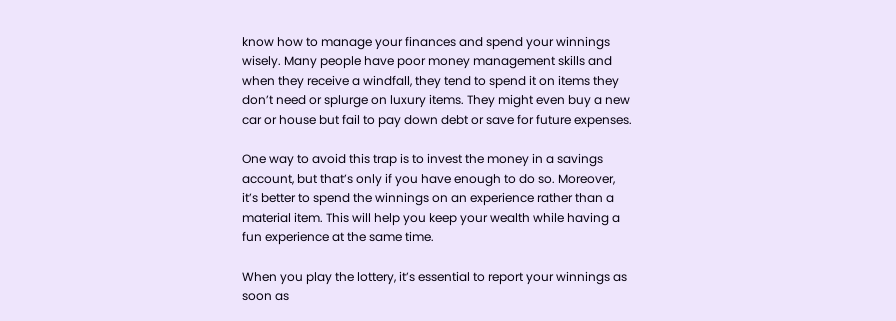know how to manage your finances and spend your winnings wisely. Many people have poor money management skills and when they receive a windfall, they tend to spend it on items they don’t need or splurge on luxury items. They might even buy a new car or house but fail to pay down debt or save for future expenses.

One way to avoid this trap is to invest the money in a savings account, but that’s only if you have enough to do so. Moreover, it’s better to spend the winnings on an experience rather than a material item. This will help you keep your wealth while having a fun experience at the same time.

When you play the lottery, it’s essential to report your winnings as soon as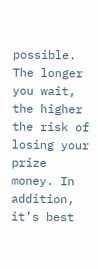possible. The longer you wait, the higher the risk of losing your prize money. In addition, it’s best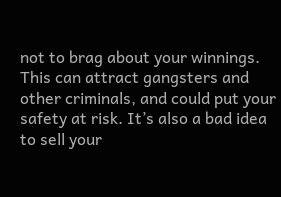not to brag about your winnings. This can attract gangsters and other criminals, and could put your safety at risk. It’s also a bad idea to sell your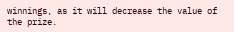winnings, as it will decrease the value of the prize.